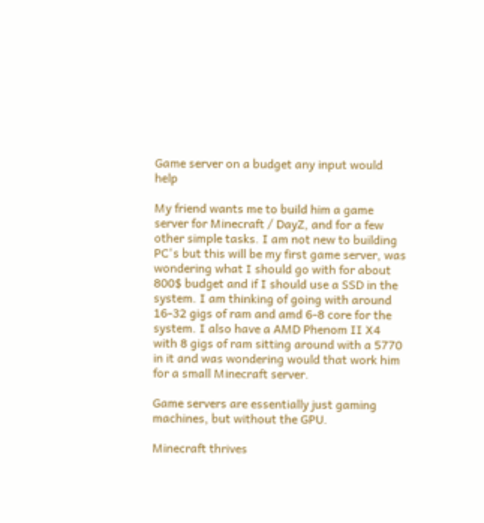Game server on a budget any input would help

My friend wants me to build him a game server for Minecraft / DayZ, and for a few other simple tasks. I am not new to building PC's but this will be my first game server, was wondering what I should go with for about 800$ budget and if I should use a SSD in the system. I am thinking of going with around 16-32 gigs of ram and amd 6-8 core for the system. I also have a AMD Phenom II X4 with 8 gigs of ram sitting around with a 5770 in it and was wondering would that work him for a small Minecraft server.

Game servers are essentially just gaming machines, but without the GPU.

Minecraft thrives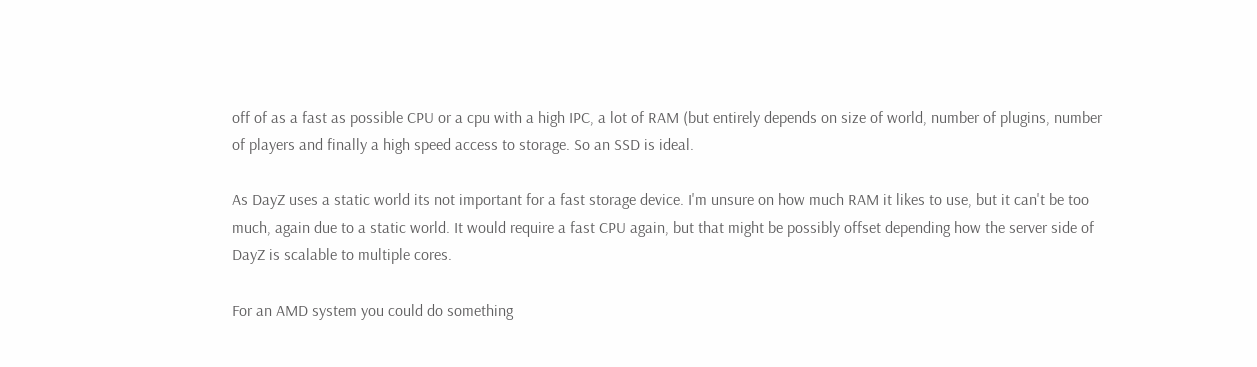off of as a fast as possible CPU or a cpu with a high IPC, a lot of RAM (but entirely depends on size of world, number of plugins, number of players and finally a high speed access to storage. So an SSD is ideal.

As DayZ uses a static world its not important for a fast storage device. I'm unsure on how much RAM it likes to use, but it can't be too much, again due to a static world. It would require a fast CPU again, but that might be possibly offset depending how the server side of DayZ is scalable to multiple cores.

For an AMD system you could do something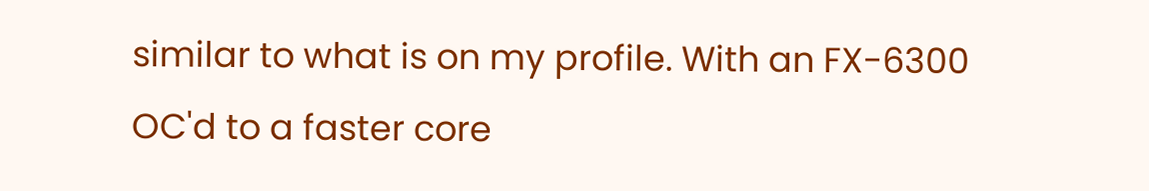similar to what is on my profile. With an FX-6300 OC'd to a faster core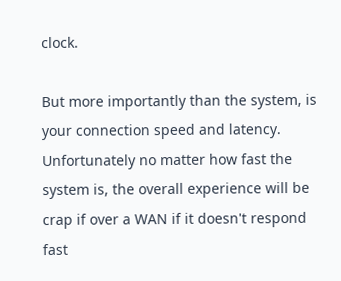clock.

But more importantly than the system, is your connection speed and latency. Unfortunately no matter how fast the system is, the overall experience will be crap if over a WAN if it doesn't respond fast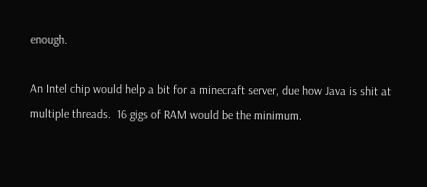enough.

An Intel chip would help a bit for a minecraft server, due how Java is shit at multiple threads.  16 gigs of RAM would be the minimum.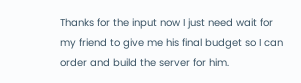Thanks for the input now I just need wait for my friend to give me his final budget so I can order and build the server for him.